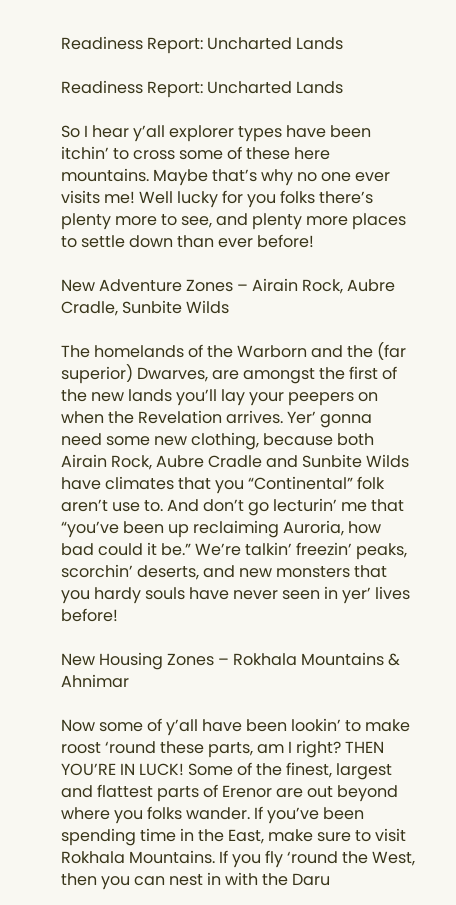Readiness Report: Uncharted Lands

Readiness Report: Uncharted Lands

So I hear y’all explorer types have been itchin’ to cross some of these here mountains. Maybe that’s why no one ever visits me! Well lucky for you folks there’s plenty more to see, and plenty more places to settle down than ever before!

New Adventure Zones – Airain Rock, Aubre Cradle, Sunbite Wilds

The homelands of the Warborn and the (far superior) Dwarves, are amongst the first of the new lands you’ll lay your peepers on when the Revelation arrives. Yer’ gonna need some new clothing, because both Airain Rock, Aubre Cradle and Sunbite Wilds have climates that you “Continental” folk aren’t use to. And don’t go lecturin’ me that “you’ve been up reclaiming Auroria, how bad could it be.” We’re talkin’ freezin’ peaks, scorchin’ deserts, and new monsters that you hardy souls have never seen in yer’ lives before!

New Housing Zones – Rokhala Mountains & Ahnimar

Now some of y’all have been lookin’ to make roost ‘round these parts, am I right? THEN YOU’RE IN LUCK! Some of the finest, largest and flattest parts of Erenor are out beyond where you folks wander. If you’ve been spending time in the East, make sure to visit Rokhala Mountains. If you fly ‘round the West, then you can nest in with the Daru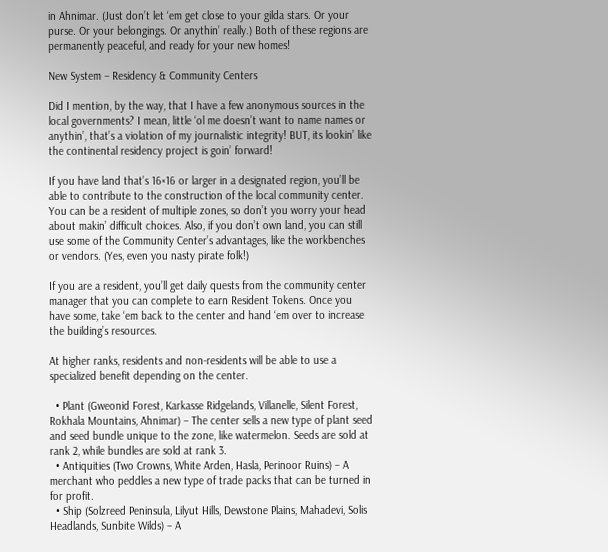in Ahnimar. (Just don’t let ‘em get close to your gilda stars. Or your purse. Or your belongings. Or anythin’ really.) Both of these regions are permanently peaceful, and ready for your new homes!

New System – Residency & Community Centers

Did I mention, by the way, that I have a few anonymous sources in the local governments? I mean, little ‘ol me doesn’t want to name names or anythin’, that’s a violation of my journalistic integrity! BUT, its lookin’ like the continental residency project is goin’ forward!

If you have land that’s 16×16 or larger in a designated region, you’ll be able to contribute to the construction of the local community center. You can be a resident of multiple zones, so don’t you worry your head about makin’ difficult choices. Also, if you don’t own land, you can still use some of the Community Center’s advantages, like the workbenches or vendors. (Yes, even you nasty pirate folk!)

If you are a resident, you’ll get daily quests from the community center manager that you can complete to earn Resident Tokens. Once you have some, take ‘em back to the center and hand ‘em over to increase the building’s resources.

At higher ranks, residents and non-residents will be able to use a specialized benefit depending on the center.

  • Plant (Gweonid Forest, Karkasse Ridgelands, Villanelle, Silent Forest, Rokhala Mountains, Ahnimar) – The center sells a new type of plant seed and seed bundle unique to the zone, like watermelon. Seeds are sold at rank 2, while bundles are sold at rank 3.
  • Antiquities (Two Crowns, White Arden, Hasla, Perinoor Ruins) – A merchant who peddles a new type of trade packs that can be turned in for profit.
  • Ship (Solzreed Peninsula, Lilyut Hills, Dewstone Plains, Mahadevi, Solis Headlands, Sunbite Wilds) – A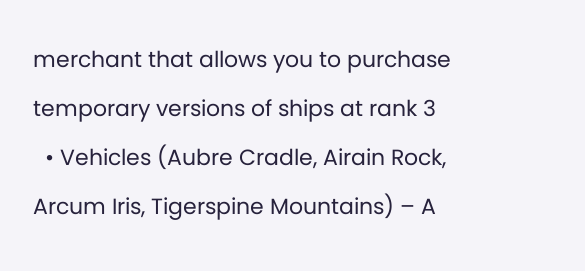merchant that allows you to purchase temporary versions of ships at rank 3
  • Vehicles (Aubre Cradle, Airain Rock, Arcum Iris, Tigerspine Mountains) – A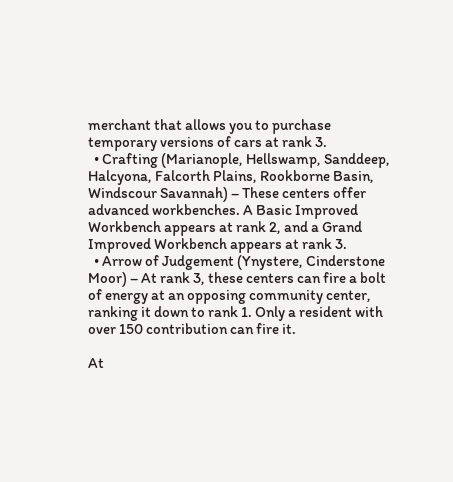merchant that allows you to purchase temporary versions of cars at rank 3.
  • Crafting (Marianople, Hellswamp, Sanddeep, Halcyona, Falcorth Plains, Rookborne Basin, Windscour Savannah) – These centers offer advanced workbenches. A Basic Improved Workbench appears at rank 2, and a Grand Improved Workbench appears at rank 3.
  • Arrow of Judgement (Ynystere, Cinderstone Moor) – At rank 3, these centers can fire a bolt of energy at an opposing community center, ranking it down to rank 1. Only a resident with over 150 contribution can fire it.

At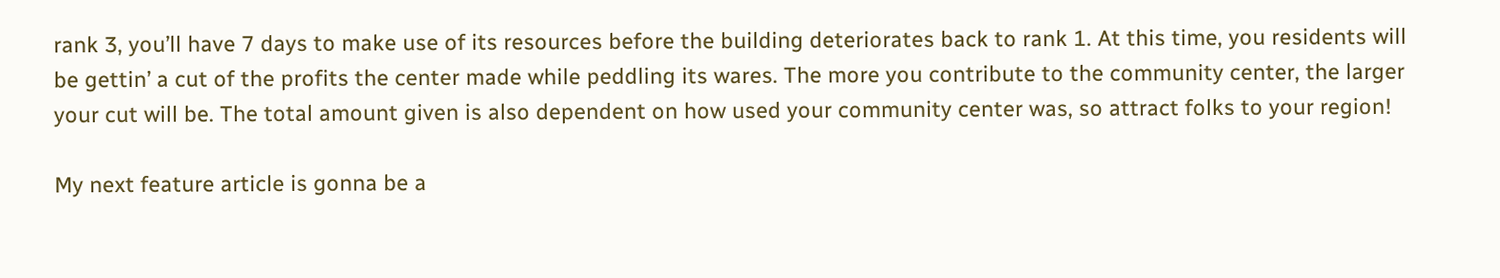rank 3, you’ll have 7 days to make use of its resources before the building deteriorates back to rank 1. At this time, you residents will be gettin’ a cut of the profits the center made while peddling its wares. The more you contribute to the community center, the larger your cut will be. The total amount given is also dependent on how used your community center was, so attract folks to your region!

My next feature article is gonna be a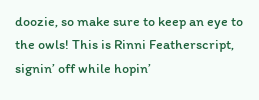doozie, so make sure to keep an eye to the owls! This is Rinni Featherscript, signin’ off while hopin’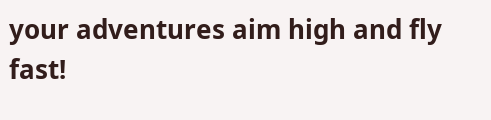your adventures aim high and fly fast!